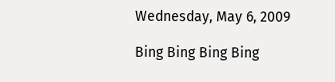Wednesday, May 6, 2009

Bing Bing Bing Bing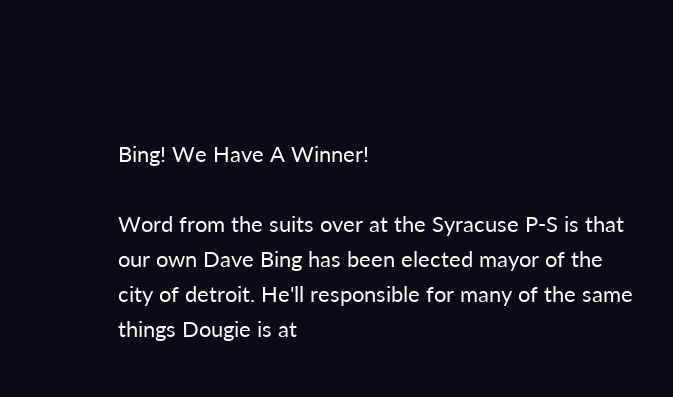Bing! We Have A Winner!

Word from the suits over at the Syracuse P-S is that our own Dave Bing has been elected mayor of the city of detroit. He'll responsible for many of the same things Dougie is at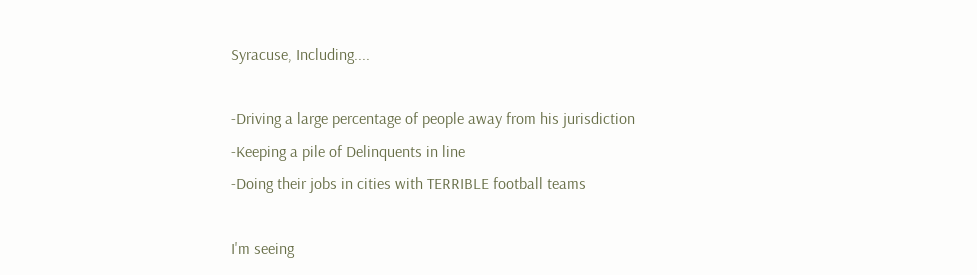Syracuse, Including....

-Driving a large percentage of people away from his jurisdiction
-Keeping a pile of Delinquents in line
-Doing their jobs in cities with TERRIBLE football teams

I'm seeing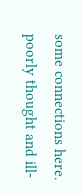some connections here. poorly thought and ill-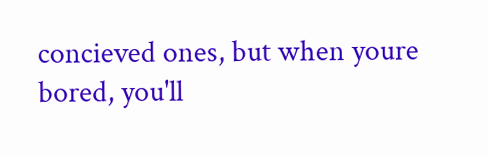concieved ones, but when youre bored, you'll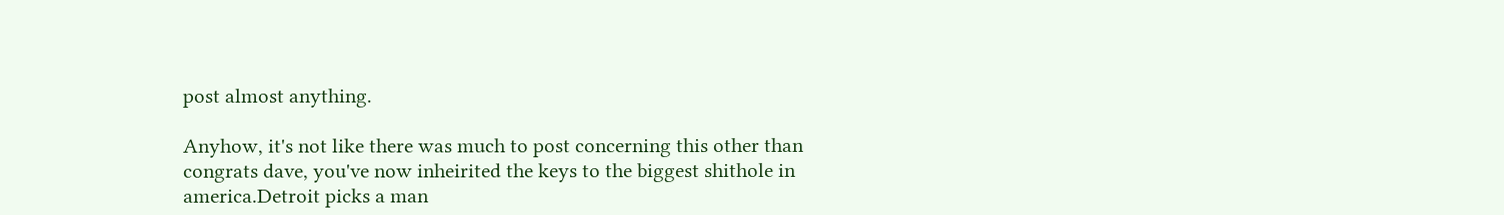post almost anything.

Anyhow, it's not like there was much to post concerning this other than congrats dave, you've now inheirited the keys to the biggest shithole in america.Detroit picks a man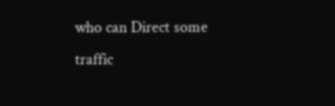who can Direct some traffic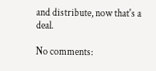and distribute, now that's a deal.

No comments: